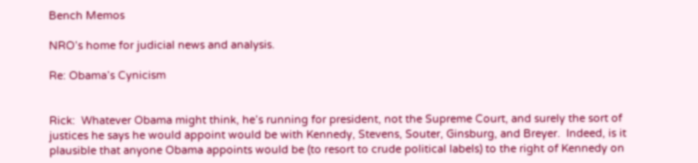Bench Memos

NRO’s home for judicial news and analysis.

Re: Obama’s Cynicism


Rick:  Whatever Obama might think, he’s running for president, not the Supreme Court, and surely the sort of justices he says he would appoint would be with Kennedy, Stevens, Souter, Ginsburg, and Breyer.  Indeed, is it plausible that anyone Obama appoints would be (to resort to crude political labels) to the right of Kennedy on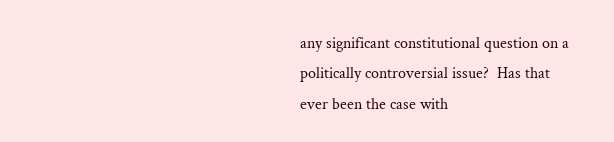any significant constitutional question on a politically controversial issue?  Has that ever been the case with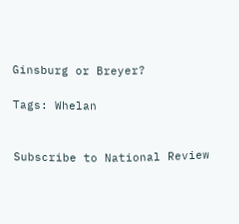Ginsburg or Breyer?

Tags: Whelan


Subscribe to National Review